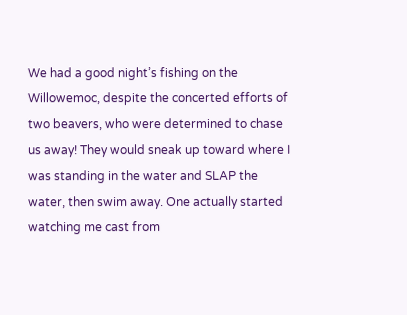We had a good night’s fishing on the Willowemoc, despite the concerted efforts of two beavers, who were determined to chase us away! They would sneak up toward where I was standing in the water and SLAP the water, then swim away. One actually started watching me cast from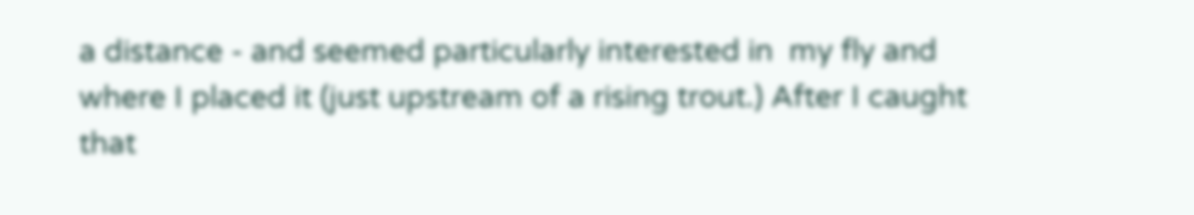a distance - and seemed particularly interested in  my fly and where I placed it (just upstream of a rising trout.) After I caught that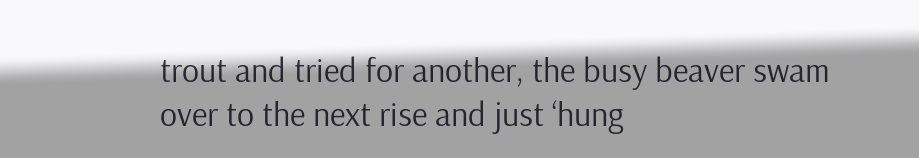trout and tried for another, the busy beaver swam over to the next rise and just ‘hung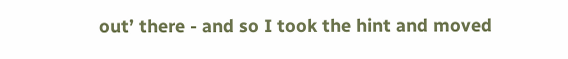out’ there - and so I took the hint and moved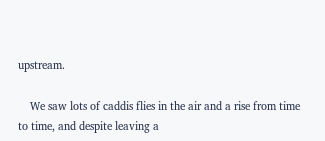upstream.

    We saw lots of caddis flies in the air and a rise from time to time, and despite leaving a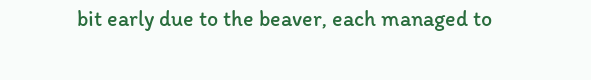bit early due to the beaver, each managed to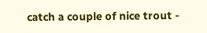catch a couple of nice trout -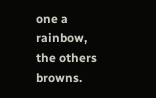one a rainbow, the others browns.